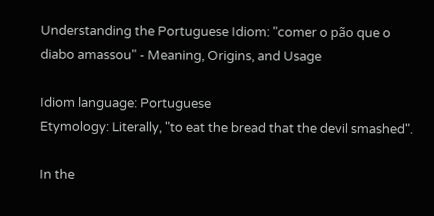Understanding the Portuguese Idiom: "comer o pão que o diabo amassou" - Meaning, Origins, and Usage

Idiom language: Portuguese
Etymology: Literally, "to eat the bread that the devil smashed".

In the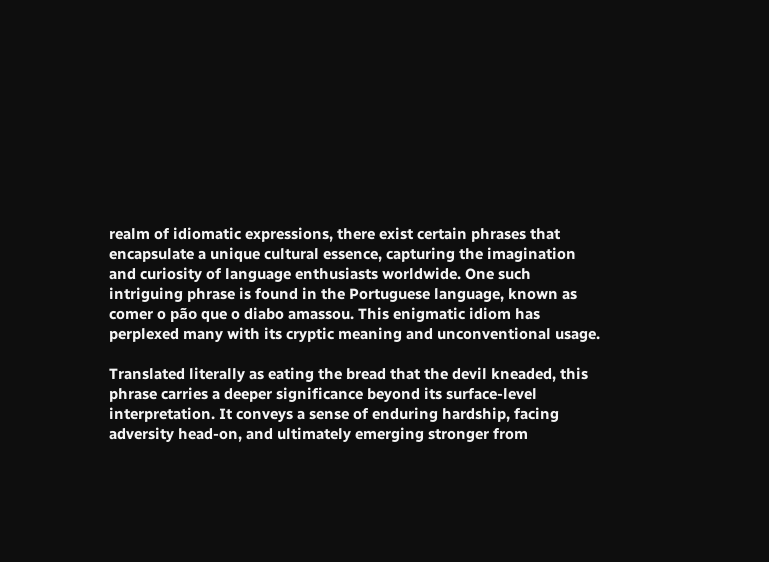realm of idiomatic expressions, there exist certain phrases that encapsulate a unique cultural essence, capturing the imagination and curiosity of language enthusiasts worldwide. One such intriguing phrase is found in the Portuguese language, known as comer o pão que o diabo amassou. This enigmatic idiom has perplexed many with its cryptic meaning and unconventional usage.

Translated literally as eating the bread that the devil kneaded, this phrase carries a deeper significance beyond its surface-level interpretation. It conveys a sense of enduring hardship, facing adversity head-on, and ultimately emerging stronger from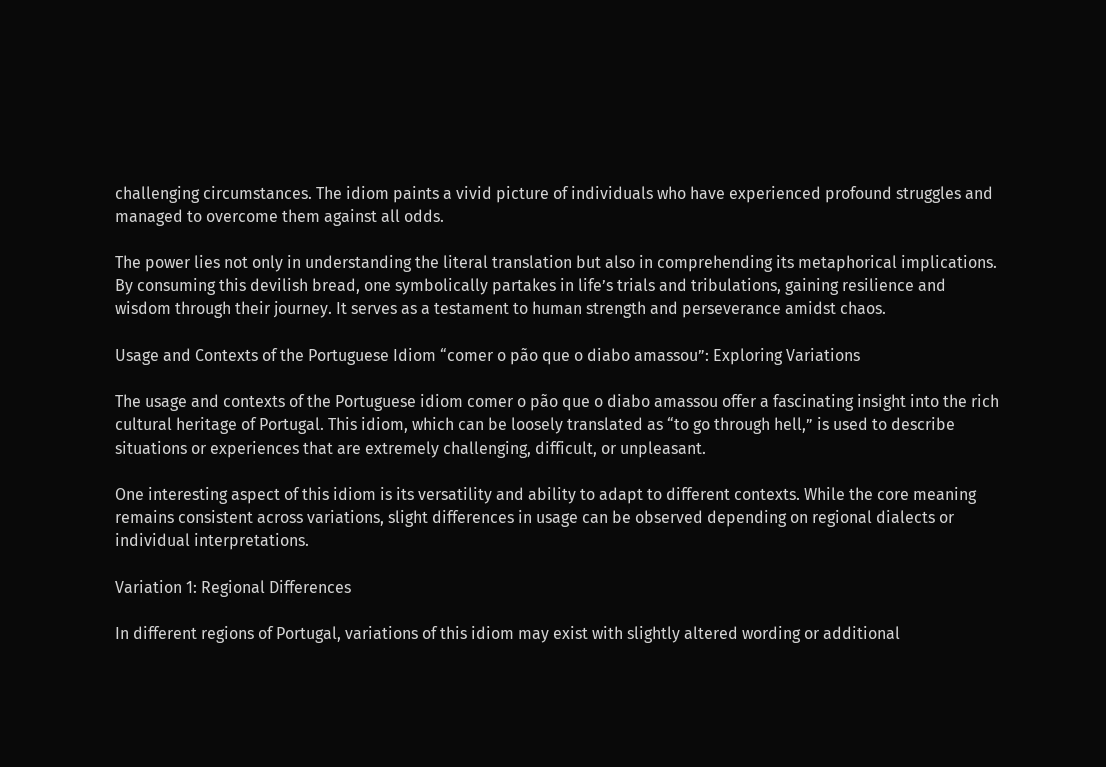challenging circumstances. The idiom paints a vivid picture of individuals who have experienced profound struggles and managed to overcome them against all odds.

The power lies not only in understanding the literal translation but also in comprehending its metaphorical implications. By consuming this devilish bread, one symbolically partakes in life’s trials and tribulations, gaining resilience and wisdom through their journey. It serves as a testament to human strength and perseverance amidst chaos.

Usage and Contexts of the Portuguese Idiom “comer o pão que o diabo amassou”: Exploring Variations

The usage and contexts of the Portuguese idiom comer o pão que o diabo amassou offer a fascinating insight into the rich cultural heritage of Portugal. This idiom, which can be loosely translated as “to go through hell,” is used to describe situations or experiences that are extremely challenging, difficult, or unpleasant.

One interesting aspect of this idiom is its versatility and ability to adapt to different contexts. While the core meaning remains consistent across variations, slight differences in usage can be observed depending on regional dialects or individual interpretations.

Variation 1: Regional Differences

In different regions of Portugal, variations of this idiom may exist with slightly altered wording or additional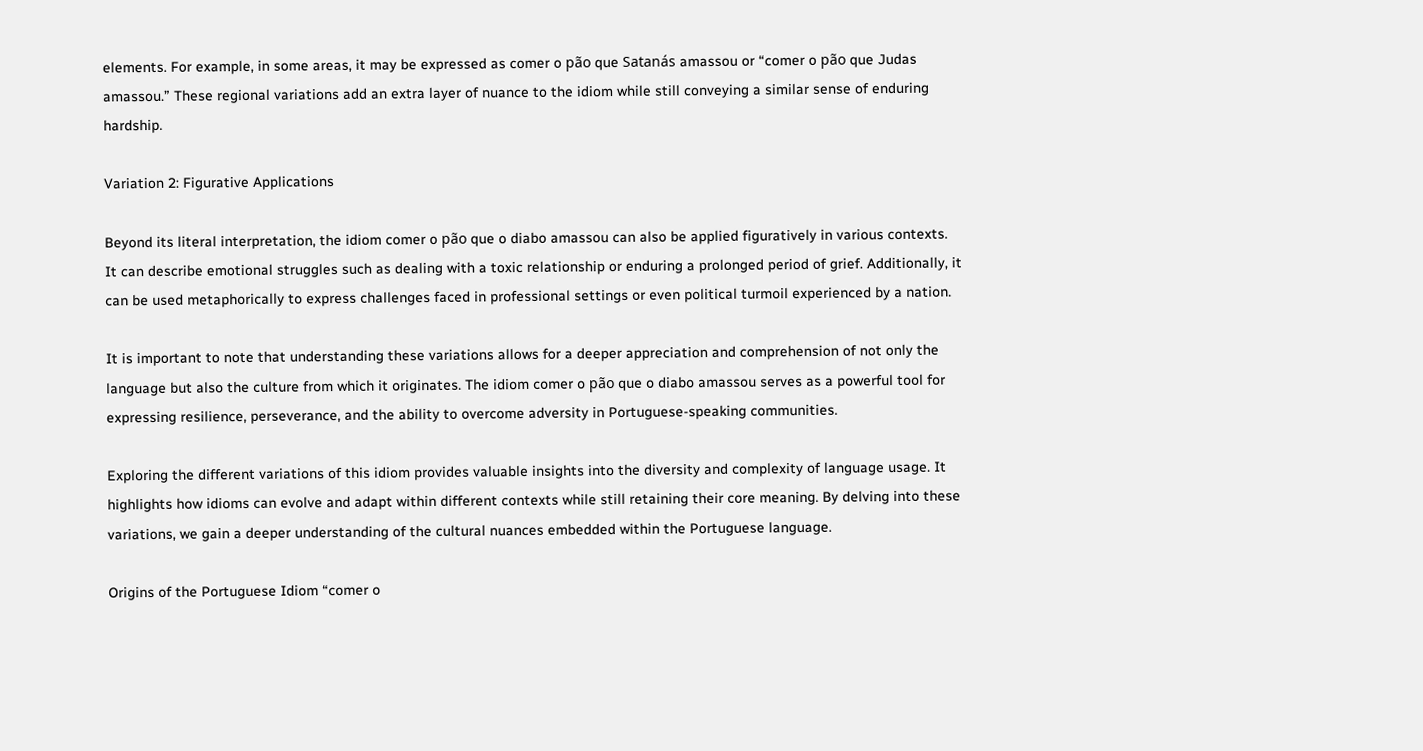elements. For example, in some areas, it may be expressed as comer o pão que Satanás amassou or “comer o pão que Judas amassou.” These regional variations add an extra layer of nuance to the idiom while still conveying a similar sense of enduring hardship.

Variation 2: Figurative Applications

Beyond its literal interpretation, the idiom comer o pão que o diabo amassou can also be applied figuratively in various contexts. It can describe emotional struggles such as dealing with a toxic relationship or enduring a prolonged period of grief. Additionally, it can be used metaphorically to express challenges faced in professional settings or even political turmoil experienced by a nation.

It is important to note that understanding these variations allows for a deeper appreciation and comprehension of not only the language but also the culture from which it originates. The idiom comer o pão que o diabo amassou serves as a powerful tool for expressing resilience, perseverance, and the ability to overcome adversity in Portuguese-speaking communities.

Exploring the different variations of this idiom provides valuable insights into the diversity and complexity of language usage. It highlights how idioms can evolve and adapt within different contexts while still retaining their core meaning. By delving into these variations, we gain a deeper understanding of the cultural nuances embedded within the Portuguese language.

Origins of the Portuguese Idiom “comer o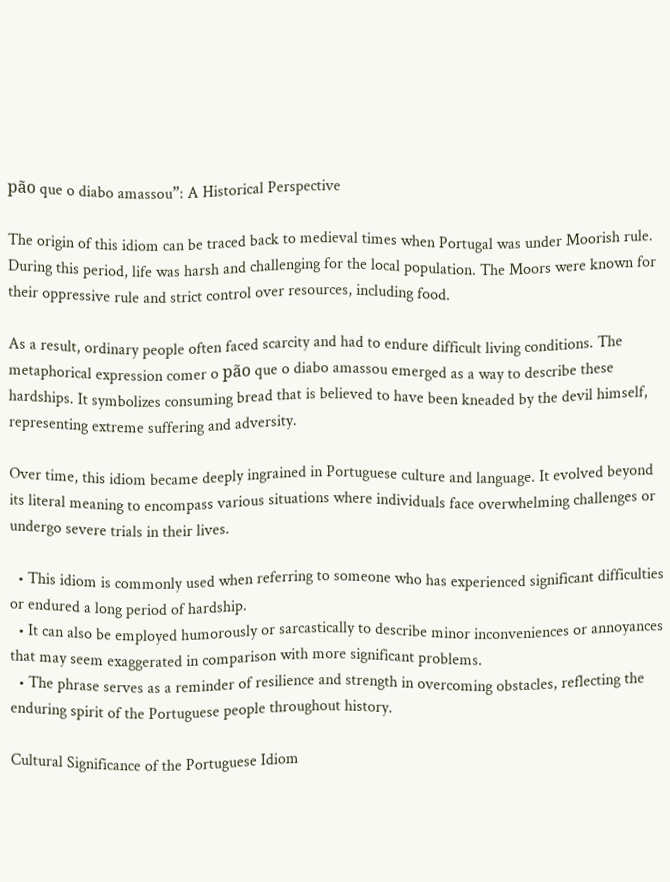pão que o diabo amassou”: A Historical Perspective

The origin of this idiom can be traced back to medieval times when Portugal was under Moorish rule. During this period, life was harsh and challenging for the local population. The Moors were known for their oppressive rule and strict control over resources, including food.

As a result, ordinary people often faced scarcity and had to endure difficult living conditions. The metaphorical expression comer o pão que o diabo amassou emerged as a way to describe these hardships. It symbolizes consuming bread that is believed to have been kneaded by the devil himself, representing extreme suffering and adversity.

Over time, this idiom became deeply ingrained in Portuguese culture and language. It evolved beyond its literal meaning to encompass various situations where individuals face overwhelming challenges or undergo severe trials in their lives.

  • This idiom is commonly used when referring to someone who has experienced significant difficulties or endured a long period of hardship.
  • It can also be employed humorously or sarcastically to describe minor inconveniences or annoyances that may seem exaggerated in comparison with more significant problems.
  • The phrase serves as a reminder of resilience and strength in overcoming obstacles, reflecting the enduring spirit of the Portuguese people throughout history.

Cultural Significance of the Portuguese Idiom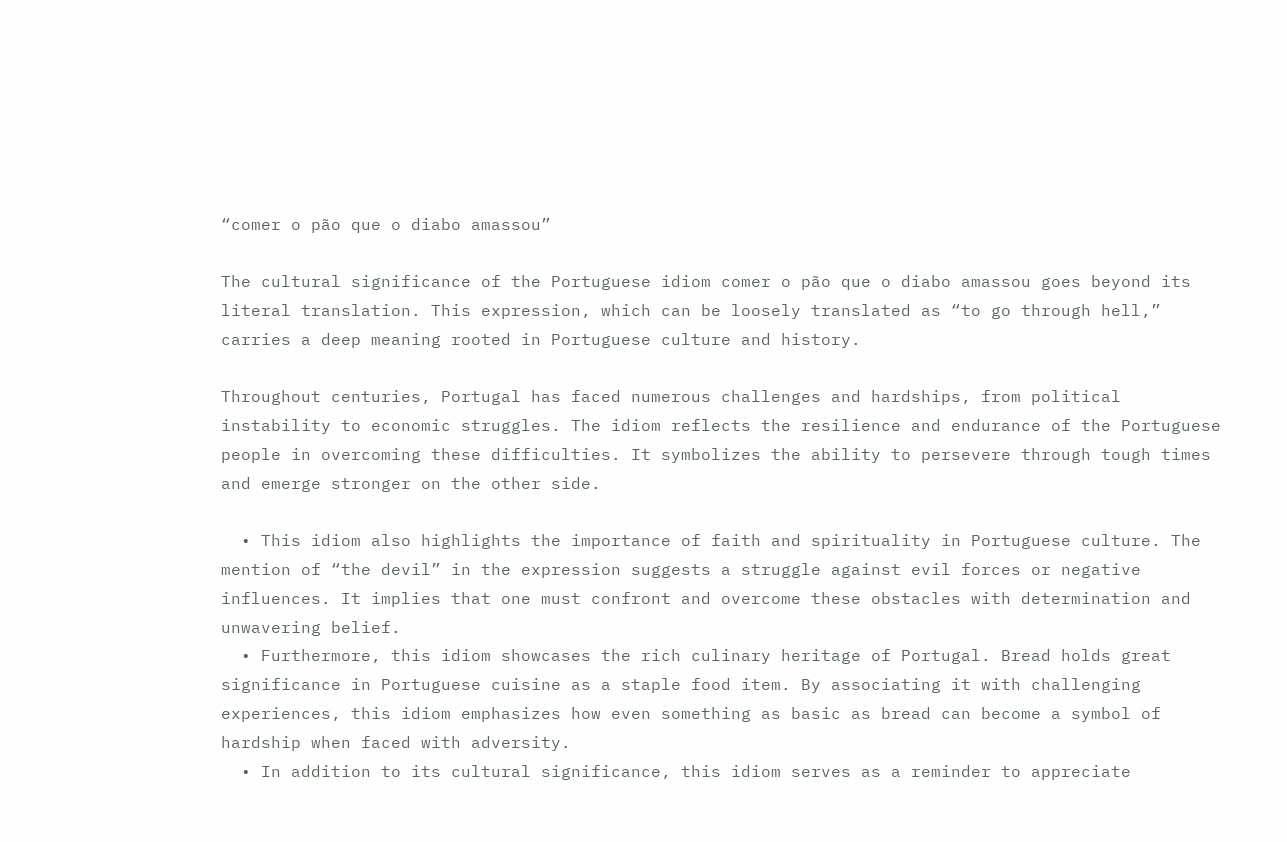“comer o pão que o diabo amassou”

The cultural significance of the Portuguese idiom comer o pão que o diabo amassou goes beyond its literal translation. This expression, which can be loosely translated as “to go through hell,” carries a deep meaning rooted in Portuguese culture and history.

Throughout centuries, Portugal has faced numerous challenges and hardships, from political instability to economic struggles. The idiom reflects the resilience and endurance of the Portuguese people in overcoming these difficulties. It symbolizes the ability to persevere through tough times and emerge stronger on the other side.

  • This idiom also highlights the importance of faith and spirituality in Portuguese culture. The mention of “the devil” in the expression suggests a struggle against evil forces or negative influences. It implies that one must confront and overcome these obstacles with determination and unwavering belief.
  • Furthermore, this idiom showcases the rich culinary heritage of Portugal. Bread holds great significance in Portuguese cuisine as a staple food item. By associating it with challenging experiences, this idiom emphasizes how even something as basic as bread can become a symbol of hardship when faced with adversity.
  • In addition to its cultural significance, this idiom serves as a reminder to appreciate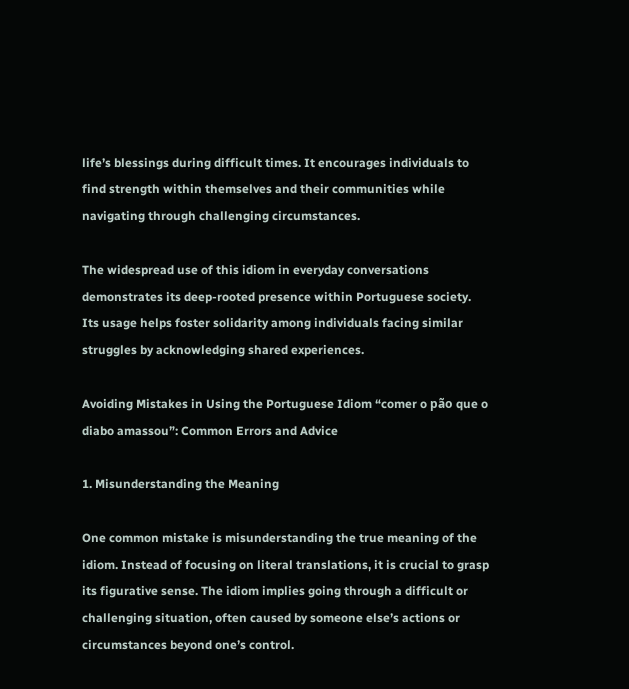life’s blessings during difficult times. It encourages individuals to find strength within themselves and their communities while navigating through challenging circumstances.

The widespread use of this idiom in everyday conversations demonstrates its deep-rooted presence within Portuguese society. Its usage helps foster solidarity among individuals facing similar struggles by acknowledging shared experiences.

Avoiding Mistakes in Using the Portuguese Idiom “comer o pão que o diabo amassou”: Common Errors and Advice

1. Misunderstanding the Meaning

One common mistake is misunderstanding the true meaning of the idiom. Instead of focusing on literal translations, it is crucial to grasp its figurative sense. The idiom implies going through a difficult or challenging situation, often caused by someone else’s actions or circumstances beyond one’s control.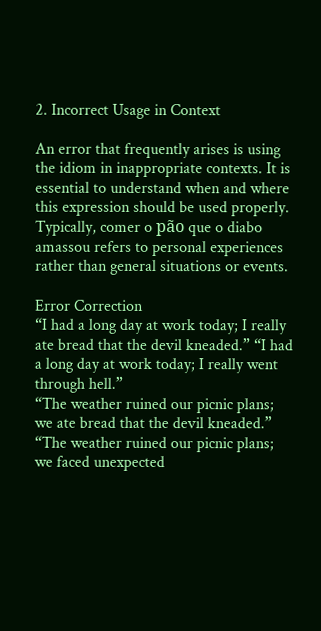2. Incorrect Usage in Context

An error that frequently arises is using the idiom in inappropriate contexts. It is essential to understand when and where this expression should be used properly. Typically, comer o pão que o diabo amassou refers to personal experiences rather than general situations or events.

Error Correction
“I had a long day at work today; I really ate bread that the devil kneaded.” “I had a long day at work today; I really went through hell.”
“The weather ruined our picnic plans; we ate bread that the devil kneaded.” “The weather ruined our picnic plans; we faced unexpected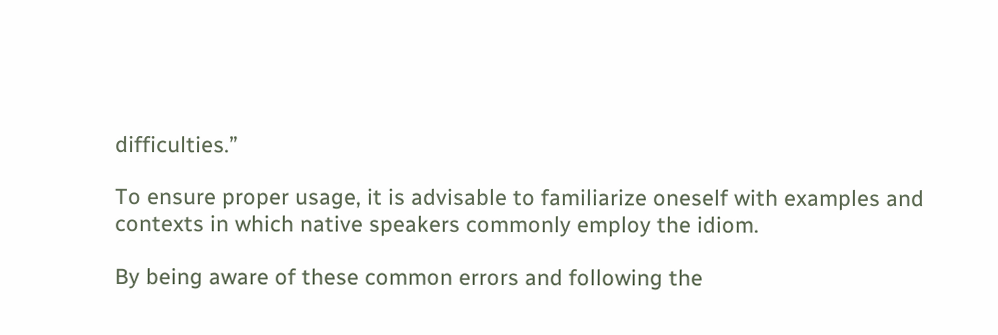difficulties.”

To ensure proper usage, it is advisable to familiarize oneself with examples and contexts in which native speakers commonly employ the idiom.

By being aware of these common errors and following the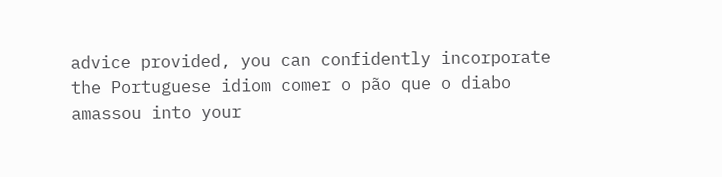advice provided, you can confidently incorporate the Portuguese idiom comer o pão que o diabo amassou into your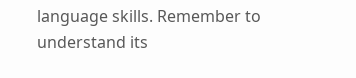language skills. Remember to understand its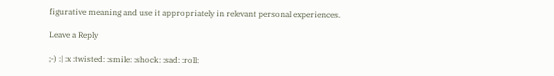figurative meaning and use it appropriately in relevant personal experiences.

Leave a Reply

;-) :| :x :twisted: :smile: :shock: :sad: :roll: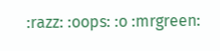:razz: :oops: :o :mrgreen: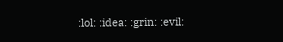:lol: :idea: :grin: :evil: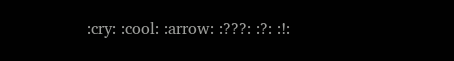:cry: :cool: :arrow: :???: :?: :!: